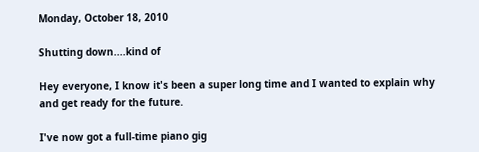Monday, October 18, 2010

Shutting down....kind of

Hey everyone, I know it's been a super long time and I wanted to explain why and get ready for the future.

I've now got a full-time piano gig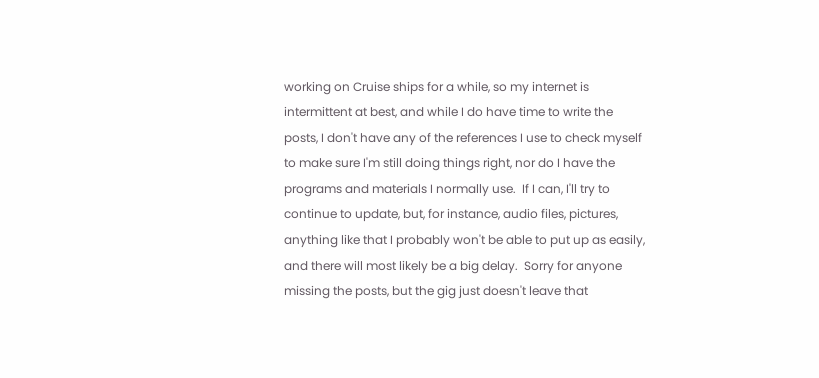working on Cruise ships for a while, so my internet is intermittent at best, and while I do have time to write the posts, I don't have any of the references I use to check myself to make sure I'm still doing things right, nor do I have the programs and materials I normally use.  If I can, I'll try to continue to update, but, for instance, audio files, pictures, anything like that I probably won't be able to put up as easily, and there will most likely be a big delay.  Sorry for anyone missing the posts, but the gig just doesn't leave that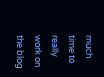much time to really work on the blog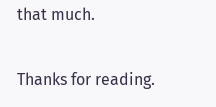that much.

Thanks for reading.